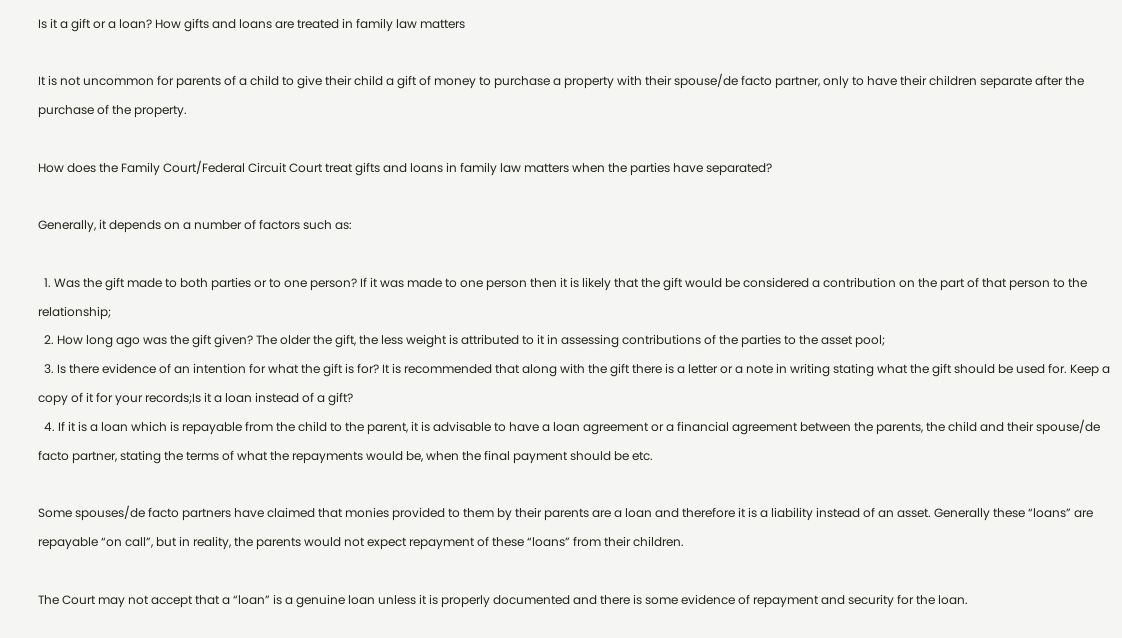Is it a gift or a loan? How gifts and loans are treated in family law matters

It is not uncommon for parents of a child to give their child a gift of money to purchase a property with their spouse/de facto partner, only to have their children separate after the purchase of the property.

How does the Family Court/Federal Circuit Court treat gifts and loans in family law matters when the parties have separated?

Generally, it depends on a number of factors such as:

  1. Was the gift made to both parties or to one person? If it was made to one person then it is likely that the gift would be considered a contribution on the part of that person to the relationship;
  2. How long ago was the gift given? The older the gift, the less weight is attributed to it in assessing contributions of the parties to the asset pool;
  3. Is there evidence of an intention for what the gift is for? It is recommended that along with the gift there is a letter or a note in writing stating what the gift should be used for. Keep a copy of it for your records;Is it a loan instead of a gift?
  4. If it is a loan which is repayable from the child to the parent, it is advisable to have a loan agreement or a financial agreement between the parents, the child and their spouse/de facto partner, stating the terms of what the repayments would be, when the final payment should be etc.

Some spouses/de facto partners have claimed that monies provided to them by their parents are a loan and therefore it is a liability instead of an asset. Generally these “loans” are repayable “on call”, but in reality, the parents would not expect repayment of these “loans” from their children.

The Court may not accept that a “loan” is a genuine loan unless it is properly documented and there is some evidence of repayment and security for the loan.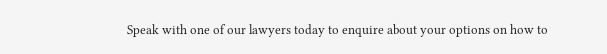Speak with one of our lawyers today to enquire about your options on how to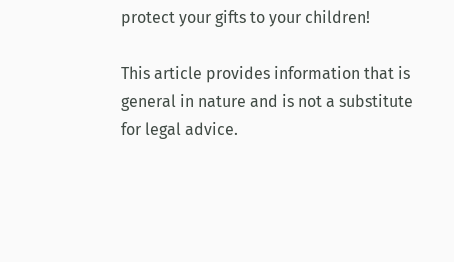protect your gifts to your children!

This article provides information that is general in nature and is not a substitute for legal advice.